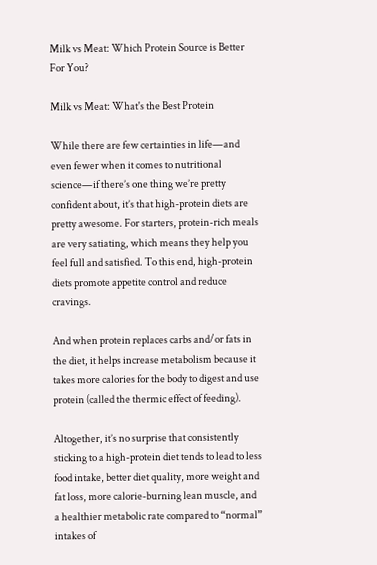Milk vs Meat: Which Protein Source is Better For You?

Milk vs Meat: What's the Best Protein

While there are few certainties in life—and even fewer when it comes to nutritional science—if there’s one thing we’re pretty confident about, it’s that high-protein diets are pretty awesome. For starters, protein-rich meals are very satiating, which means they help you feel full and satisfied. To this end, high-protein diets promote appetite control and reduce cravings.

And when protein replaces carbs and/or fats in the diet, it helps increase metabolism because it takes more calories for the body to digest and use protein (called the thermic effect of feeding).

Altogether, it’s no surprise that consistently sticking to a high-protein diet tends to lead to less food intake, better diet quality, more weight and fat loss, more calorie-burning lean muscle, and a healthier metabolic rate compared to “normal” intakes of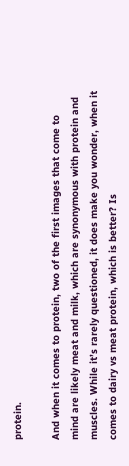protein.

And when it comes to protein, two of the first images that come to mind are likely meat and milk, which are synonymous with protein and muscles. While it’s rarely questioned, it does make you wonder, when it comes to dairy vs meat protein, which is better? Is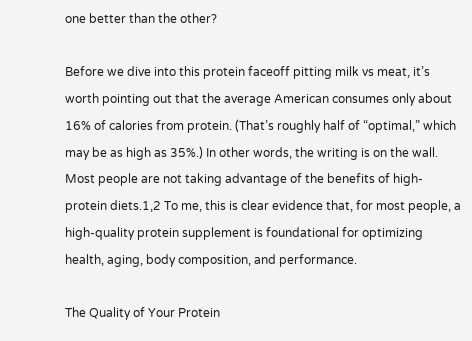one better than the other?

Before we dive into this protein faceoff pitting milk vs meat, it’s worth pointing out that the average American consumes only about 16% of calories from protein. (That’s roughly half of “optimal,” which may be as high as 35%.) In other words, the writing is on the wall. Most people are not taking advantage of the benefits of high-protein diets.1,2 To me, this is clear evidence that, for most people, a high-quality protein supplement is foundational for optimizing health, aging, body composition, and performance.

The Quality of Your Protein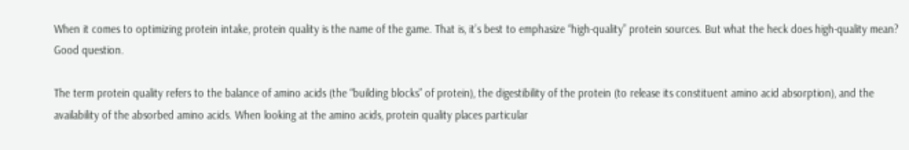When it comes to optimizing protein intake, protein quality is the name of the game. That is, it’s best to emphasize “high-quality” protein sources. But what the heck does high-quality mean? Good question.

The term protein quality refers to the balance of amino acids (the “building blocks” of protein), the digestibility of the protein (to release its constituent amino acid absorption), and the availability of the absorbed amino acids. When looking at the amino acids, protein quality places particular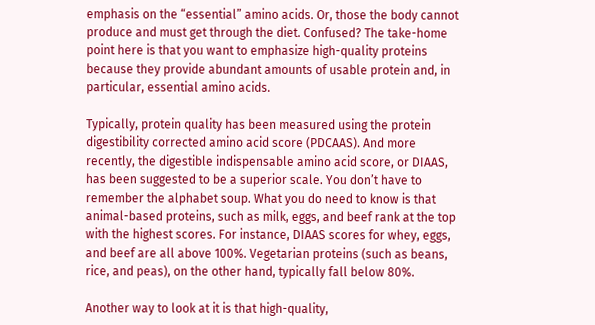emphasis on the “essential” amino acids. Or, those the body cannot produce and must get through the diet. Confused? The take-home point here is that you want to emphasize high-quality proteins because they provide abundant amounts of usable protein and, in particular, essential amino acids.

Typically, protein quality has been measured using the protein digestibility corrected amino acid score (PDCAAS). And more recently, the digestible indispensable amino acid score, or DIAAS, has been suggested to be a superior scale. You don’t have to remember the alphabet soup. What you do need to know is that animal-based proteins, such as milk, eggs, and beef rank at the top with the highest scores. For instance, DIAAS scores for whey, eggs, and beef are all above 100%. Vegetarian proteins (such as beans, rice, and peas), on the other hand, typically fall below 80%.

Another way to look at it is that high-quality,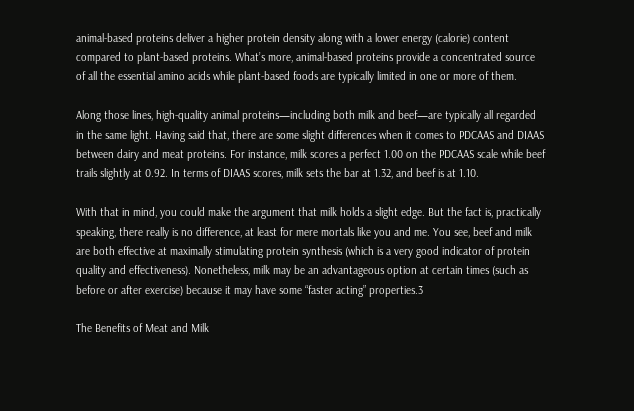animal-based proteins deliver a higher protein density along with a lower energy (calorie) content compared to plant-based proteins. What’s more, animal-based proteins provide a concentrated source of all the essential amino acids while plant-based foods are typically limited in one or more of them.

Along those lines, high-quality animal proteins—including both milk and beef—are typically all regarded in the same light. Having said that, there are some slight differences when it comes to PDCAAS and DIAAS between dairy and meat proteins. For instance, milk scores a perfect 1.00 on the PDCAAS scale while beef trails slightly at 0.92. In terms of DIAAS scores, milk sets the bar at 1.32, and beef is at 1.10.

With that in mind, you could make the argument that milk holds a slight edge. But the fact is, practically speaking, there really is no difference, at least for mere mortals like you and me. You see, beef and milk are both effective at maximally stimulating protein synthesis (which is a very good indicator of protein quality and effectiveness). Nonetheless, milk may be an advantageous option at certain times (such as before or after exercise) because it may have some “faster acting” properties.3

The Benefits of Meat and Milk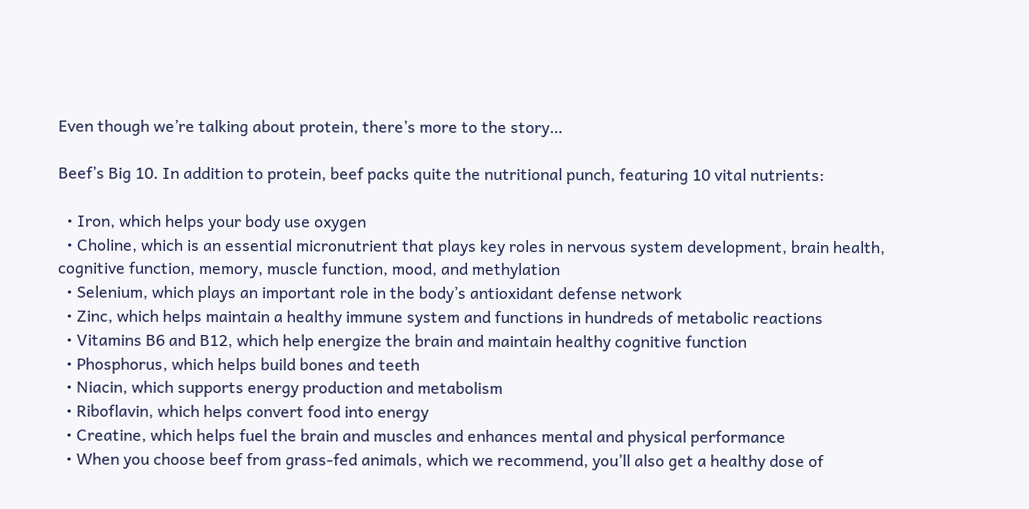Even though we’re talking about protein, there’s more to the story…

Beef’s Big 10. In addition to protein, beef packs quite the nutritional punch, featuring 10 vital nutrients:

  • Iron, which helps your body use oxygen
  • Choline, which is an essential micronutrient that plays key roles in nervous system development, brain health, cognitive function, memory, muscle function, mood, and methylation
  • Selenium, which plays an important role in the body’s antioxidant defense network
  • Zinc, which helps maintain a healthy immune system and functions in hundreds of metabolic reactions
  • Vitamins B6 and B12, which help energize the brain and maintain healthy cognitive function
  • Phosphorus, which helps build bones and teeth
  • Niacin, which supports energy production and metabolism
  • Riboflavin, which helps convert food into energy
  • Creatine, which helps fuel the brain and muscles and enhances mental and physical performance
  • When you choose beef from grass-fed animals, which we recommend, you’ll also get a healthy dose of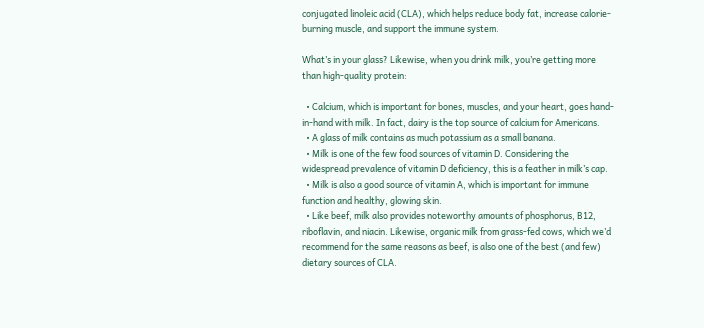conjugated linoleic acid (CLA), which helps reduce body fat, increase calorie-burning muscle, and support the immune system.

What’s in your glass? Likewise, when you drink milk, you’re getting more than high-quality protein:

  • Calcium, which is important for bones, muscles, and your heart, goes hand-in-hand with milk. In fact, dairy is the top source of calcium for Americans.
  • A glass of milk contains as much potassium as a small banana.
  • Milk is one of the few food sources of vitamin D. Considering the widespread prevalence of vitamin D deficiency, this is a feather in milk’s cap.
  • Milk is also a good source of vitamin A, which is important for immune function and healthy, glowing skin.
  • Like beef, milk also provides noteworthy amounts of phosphorus, B12, riboflavin, and niacin. Likewise, organic milk from grass-fed cows, which we’d recommend for the same reasons as beef, is also one of the best (and few) dietary sources of CLA.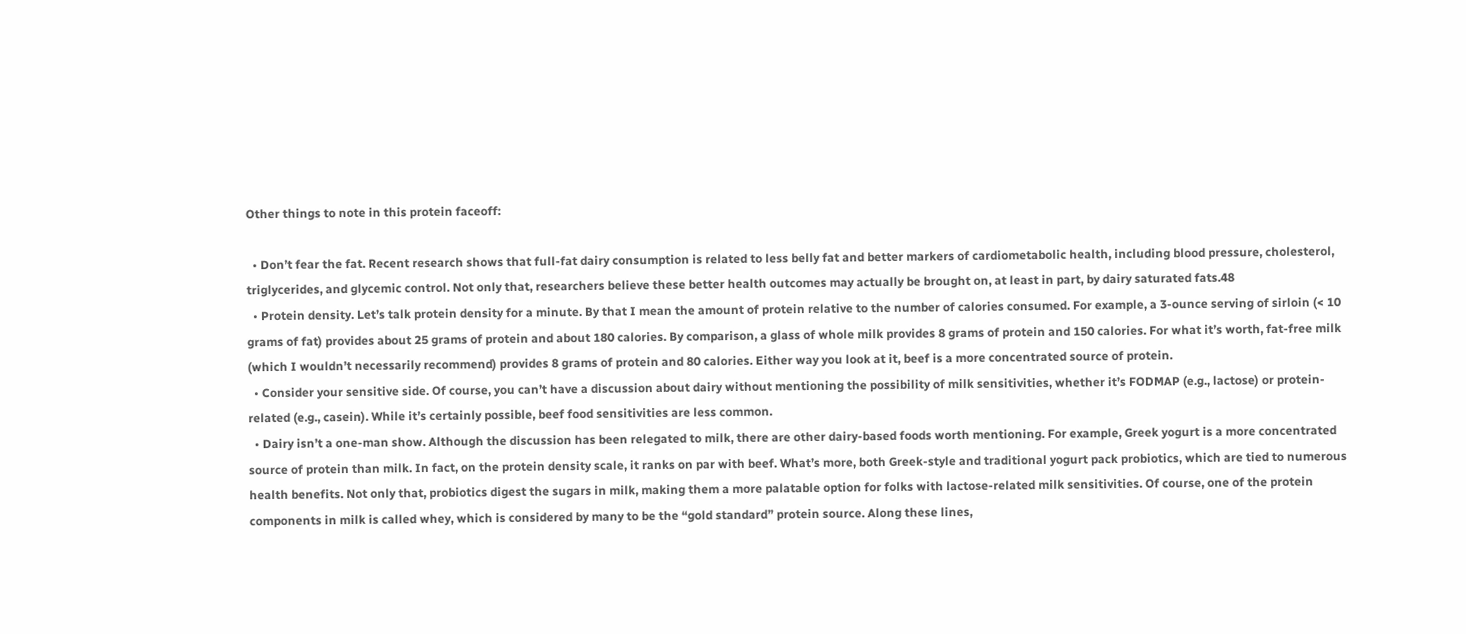Other things to note in this protein faceoff:

  • Don’t fear the fat. Recent research shows that full-fat dairy consumption is related to less belly fat and better markers of cardiometabolic health, including blood pressure, cholesterol, triglycerides, and glycemic control. Not only that, researchers believe these better health outcomes may actually be brought on, at least in part, by dairy saturated fats.48
  • Protein density. Let’s talk protein density for a minute. By that I mean the amount of protein relative to the number of calories consumed. For example, a 3-ounce serving of sirloin (< 10 grams of fat) provides about 25 grams of protein and about 180 calories. By comparison, a glass of whole milk provides 8 grams of protein and 150 calories. For what it’s worth, fat-free milk (which I wouldn’t necessarily recommend) provides 8 grams of protein and 80 calories. Either way you look at it, beef is a more concentrated source of protein.
  • Consider your sensitive side. Of course, you can’t have a discussion about dairy without mentioning the possibility of milk sensitivities, whether it’s FODMAP (e.g., lactose) or protein-related (e.g., casein). While it’s certainly possible, beef food sensitivities are less common.
  • Dairy isn’t a one-man show. Although the discussion has been relegated to milk, there are other dairy-based foods worth mentioning. For example, Greek yogurt is a more concentrated source of protein than milk. In fact, on the protein density scale, it ranks on par with beef. What’s more, both Greek-style and traditional yogurt pack probiotics, which are tied to numerous health benefits. Not only that, probiotics digest the sugars in milk, making them a more palatable option for folks with lactose-related milk sensitivities. Of course, one of the protein components in milk is called whey, which is considered by many to be the “gold standard” protein source. Along these lines,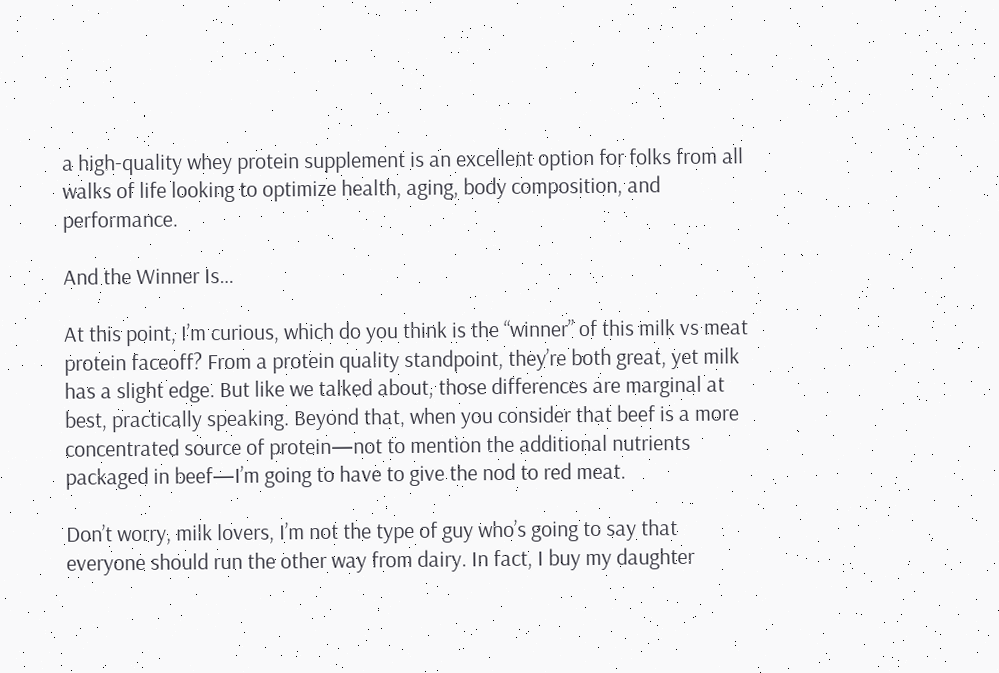a high-quality whey protein supplement is an excellent option for folks from all walks of life looking to optimize health, aging, body composition, and performance.

And the Winner Is…

At this point, I’m curious, which do you think is the “winner” of this milk vs meat protein faceoff? From a protein quality standpoint, they’re both great, yet milk has a slight edge. But like we talked about, those differences are marginal at best, practically speaking. Beyond that, when you consider that beef is a more concentrated source of protein—not to mention the additional nutrients packaged in beef—I’m going to have to give the nod to red meat.

Don’t worry, milk lovers, I’m not the type of guy who’s going to say that everyone should run the other way from dairy. In fact, I buy my daughter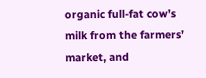organic full-fat cow’s milk from the farmers’ market, and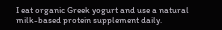I eat organic Greek yogurt and use a natural milk-based protein supplement daily.